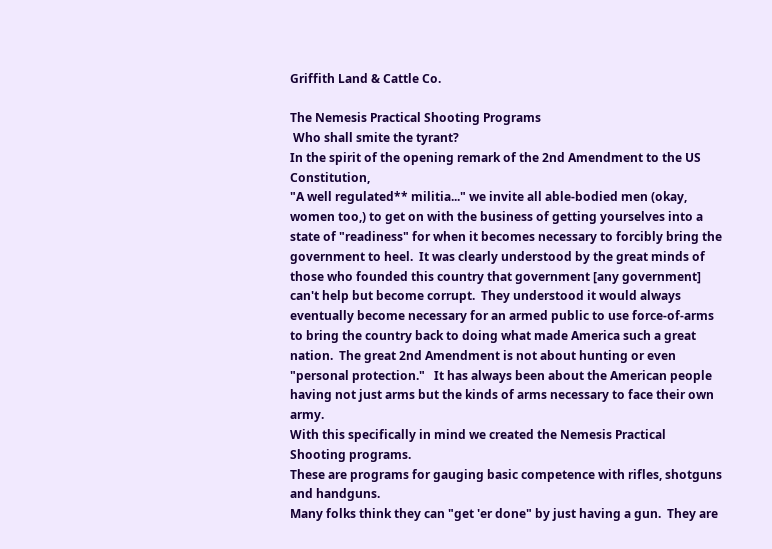Griffith Land & Cattle Co.

The Nemesis Practical Shooting Programs
 Who shall smite the tyrant?
In the spirit of the opening remark of the 2nd Amendment to the US Constitution,
"A well regulated** militia..." we invite all able-bodied men (okay, women too,) to get on with the business of getting yourselves into a state of "readiness" for when it becomes necessary to forcibly bring the government to heel.  It was clearly understood by the great minds of those who founded this country that government [any government] can't help but become corrupt.  They understood it would always eventually become necessary for an armed public to use force-of-arms to bring the country back to doing what made America such a great nation.  The great 2nd Amendment is not about hunting or even "personal protection."   It has always been about the American people having not just arms but the kinds of arms necessary to face their own army.
With this specifically in mind we created the Nemesis Practical Shooting programs.
These are programs for gauging basic competence with rifles, shotguns and handguns.
Many folks think they can "get 'er done" by just having a gun.  They are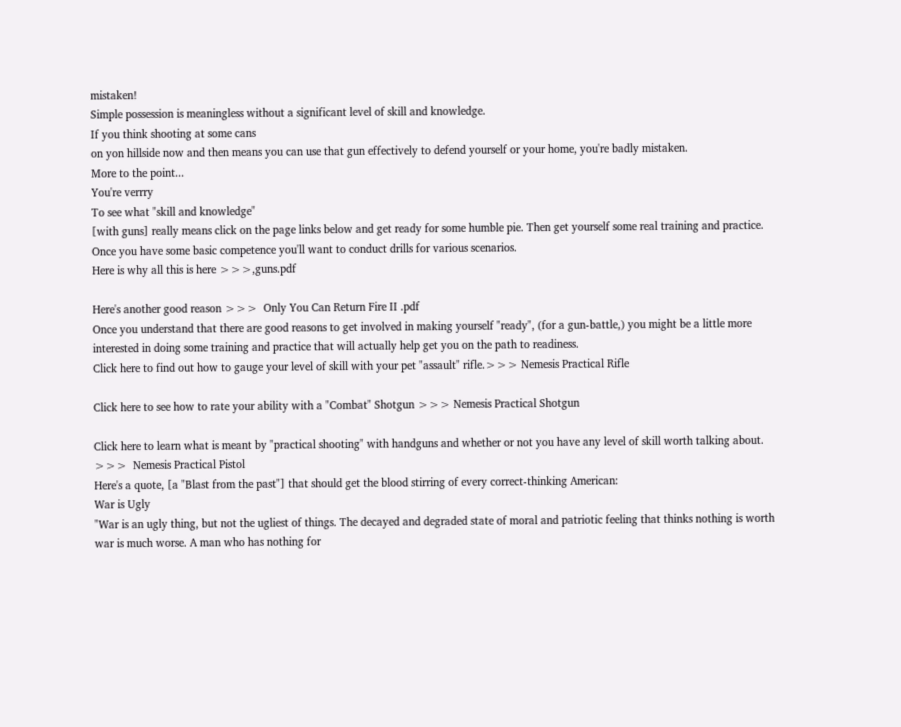mistaken!
Simple possession is meaningless without a significant level of skill and knowledge.
If you think shooting at some cans
on yon hillside now and then means you can use that gun effectively to defend yourself or your home, you're badly mistaken.
More to the point...
You're verrry
To see what "skill and knowledge"
[with guns] really means click on the page links below and get ready for some humble pie. Then get yourself some real training and practice.
Once you have some basic competence you'll want to conduct drills for various scenarios.
Here is why all this is here >>>,guns.pdf

Here's another good reason >>>  Only You Can Return Fire II .pdf
Once you understand that there are good reasons to get involved in making yourself "ready", (for a gun-battle,) you might be a little more interested in doing some training and practice that will actually help get you on the path to readiness.
Click here to find out how to gauge your level of skill with your pet "assault" rifle.>>> Nemesis Practical Rifle

Click here to see how to rate your ability with a "Combat" Shotgun >>> Nemesis Practical Shotgun

Click here to learn what is meant by "practical shooting" with handguns and whether or not you have any level of skill worth talking about. >>>  Nemesis Practical Pistol
Here's a quote, [a "Blast from the past"] that should get the blood stirring of every correct-thinking American:
War is Ugly
"War is an ugly thing, but not the ugliest of things. The decayed and degraded state of moral and patriotic feeling that thinks nothing is worth war is much worse. A man who has nothing for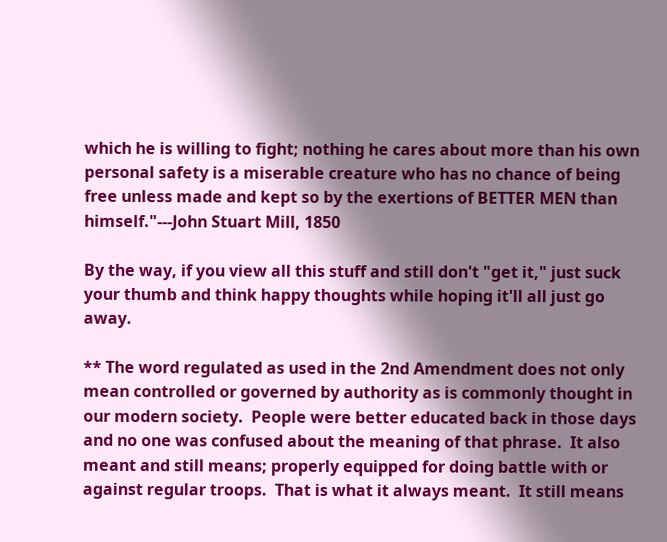which he is willing to fight; nothing he cares about more than his own personal safety is a miserable creature who has no chance of being free unless made and kept so by the exertions of BETTER MEN than himself."---John Stuart Mill, 1850

By the way, if you view all this stuff and still don't "get it," just suck your thumb and think happy thoughts while hoping it'll all just go away.

** The word regulated as used in the 2nd Amendment does not only mean controlled or governed by authority as is commonly thought in our modern society.  People were better educated back in those days and no one was confused about the meaning of that phrase.  It also meant and still means; properly equipped for doing battle with or against regular troops.  That is what it always meant.  It still means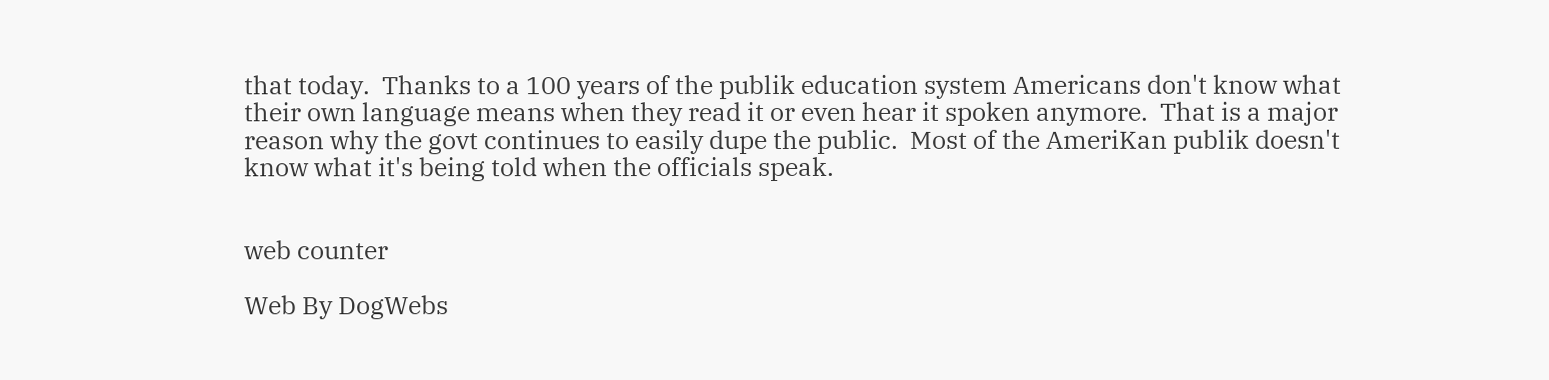that today.  Thanks to a 100 years of the publik education system Americans don't know what their own language means when they read it or even hear it spoken anymore.  That is a major reason why the govt continues to easily dupe the public.  Most of the AmeriKan publik doesn't know what it's being told when the officials speak.


web counter

Web By DogWebs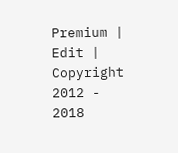Premium | Edit | Copyright 2012 - 2018